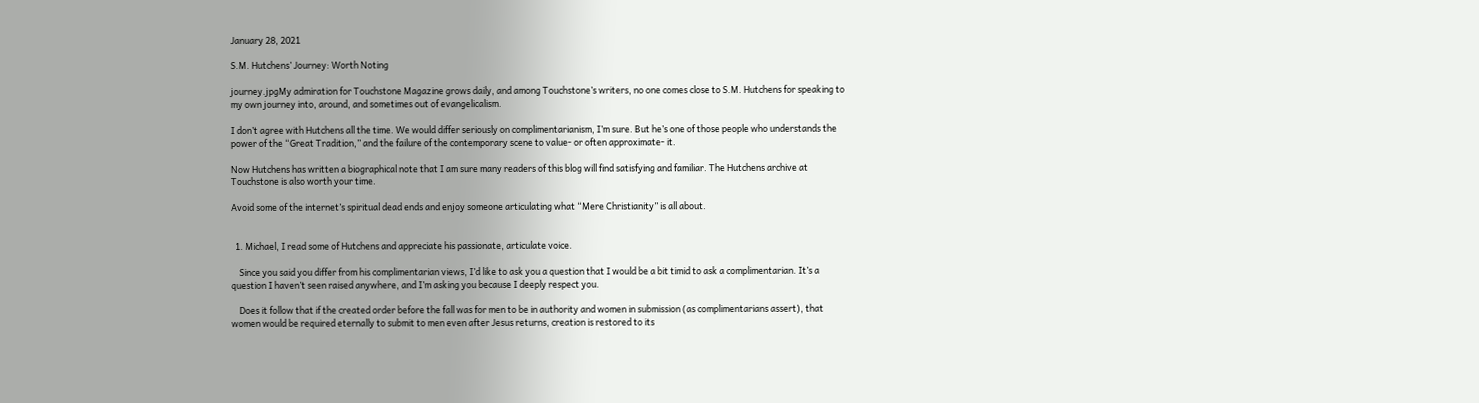January 28, 2021

S.M. Hutchens’ Journey: Worth Noting

journey.jpgMy admiration for Touchstone Magazine grows daily, and among Touchstone’s writers, no one comes close to S.M. Hutchens for speaking to my own journey into, around, and sometimes out of evangelicalism.

I don’t agree with Hutchens all the time. We would differ seriously on complimentarianism, I’m sure. But he’s one of those people who understands the power of the “Great Tradition,” and the failure of the contemporary scene to value- or often approximate- it.

Now Hutchens has written a biographical note that I am sure many readers of this blog will find satisfying and familiar. The Hutchens archive at Touchstone is also worth your time.

Avoid some of the internet’s spiritual dead ends and enjoy someone articulating what “Mere Christianity” is all about.


  1. Michael, I read some of Hutchens and appreciate his passionate, articulate voice.

    Since you said you differ from his complimentarian views, I’d like to ask you a question that I would be a bit timid to ask a complimentarian. It’s a question I haven’t seen raised anywhere, and I’m asking you because I deeply respect you.

    Does it follow that if the created order before the fall was for men to be in authority and women in submission (as complimentarians assert), that women would be required eternally to submit to men even after Jesus returns, creation is restored to its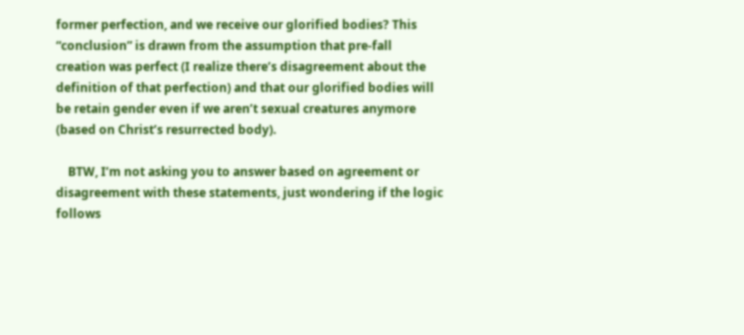former perfection, and we receive our glorified bodies? This “conclusion” is drawn from the assumption that pre-fall creation was perfect (I realize there’s disagreement about the definition of that perfection) and that our glorified bodies will be retain gender even if we aren’t sexual creatures anymore (based on Christ’s resurrected body).

    BTW, I’m not asking you to answer based on agreement or disagreement with these statements, just wondering if the logic follows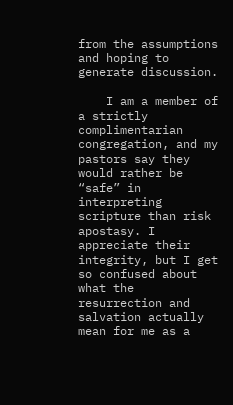from the assumptions and hoping to generate discussion.

    I am a member of a strictly complimentarian congregation, and my pastors say they would rather be “safe” in interpreting scripture than risk apostasy. I appreciate their integrity, but I get so confused about what the resurrection and salvation actually mean for me as a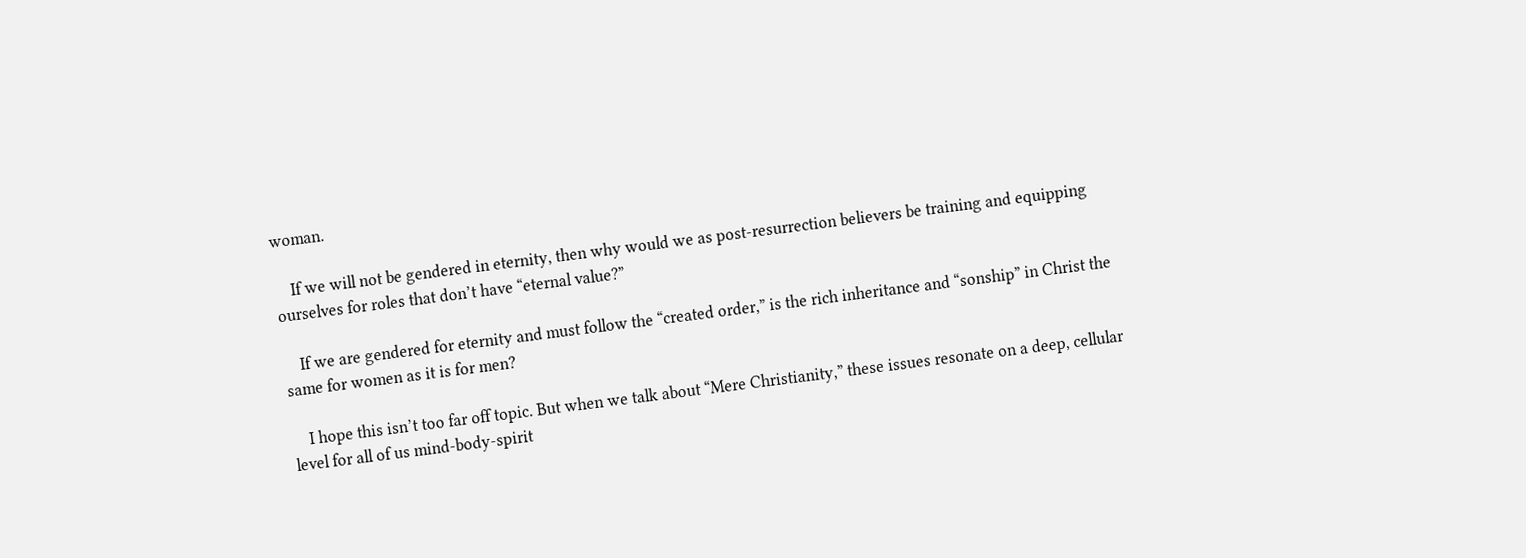woman.

    If we will not be gendered in eternity, then why would we as post-resurrection believers be training and equipping ourselves for roles that don’t have “eternal value?”

    If we are gendered for eternity and must follow the “created order,” is the rich inheritance and “sonship” in Christ the same for women as it is for men?

    I hope this isn’t too far off topic. But when we talk about “Mere Christianity,” these issues resonate on a deep, cellular level for all of us mind-body-spirit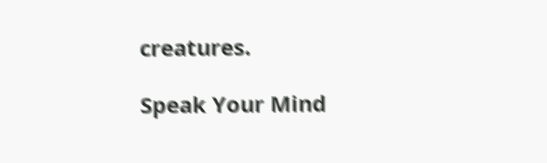creatures.

Speak Your Mind